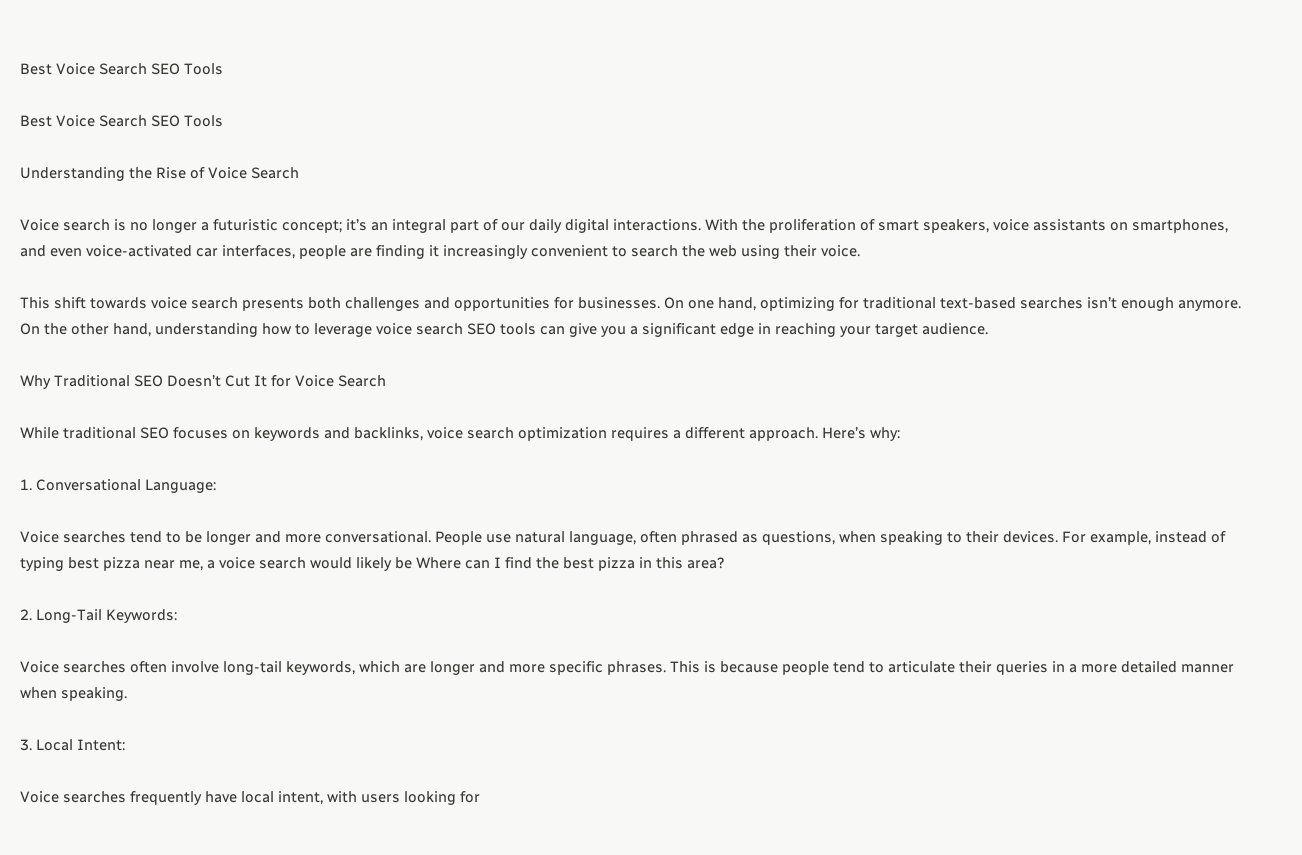Best Voice Search SEO Tools

Best Voice Search SEO Tools

Understanding the Rise of Voice Search

Voice search is no longer a futuristic concept; it’s an integral part of our daily digital interactions. With the proliferation of smart speakers, voice assistants on smartphones, and even voice-activated car interfaces, people are finding it increasingly convenient to search the web using their voice.

This shift towards voice search presents both challenges and opportunities for businesses. On one hand, optimizing for traditional text-based searches isn’t enough anymore. On the other hand, understanding how to leverage voice search SEO tools can give you a significant edge in reaching your target audience.

Why Traditional SEO Doesn’t Cut It for Voice Search

While traditional SEO focuses on keywords and backlinks, voice search optimization requires a different approach. Here’s why:

1. Conversational Language:

Voice searches tend to be longer and more conversational. People use natural language, often phrased as questions, when speaking to their devices. For example, instead of typing best pizza near me, a voice search would likely be Where can I find the best pizza in this area?

2. Long-Tail Keywords:

Voice searches often involve long-tail keywords, which are longer and more specific phrases. This is because people tend to articulate their queries in a more detailed manner when speaking.

3. Local Intent:

Voice searches frequently have local intent, with users looking for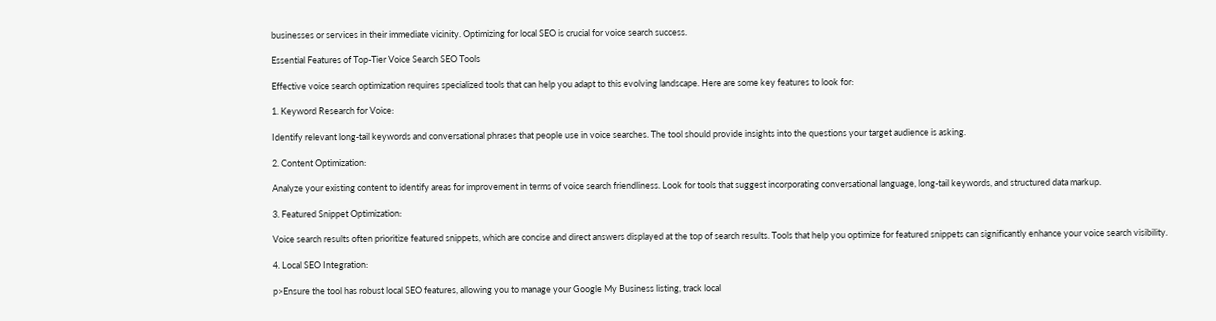businesses or services in their immediate vicinity. Optimizing for local SEO is crucial for voice search success.

Essential Features of Top-Tier Voice Search SEO Tools

Effective voice search optimization requires specialized tools that can help you adapt to this evolving landscape. Here are some key features to look for:

1. Keyword Research for Voice:

Identify relevant long-tail keywords and conversational phrases that people use in voice searches. The tool should provide insights into the questions your target audience is asking.

2. Content Optimization:

Analyze your existing content to identify areas for improvement in terms of voice search friendliness. Look for tools that suggest incorporating conversational language, long-tail keywords, and structured data markup.

3. Featured Snippet Optimization:

Voice search results often prioritize featured snippets, which are concise and direct answers displayed at the top of search results. Tools that help you optimize for featured snippets can significantly enhance your voice search visibility.

4. Local SEO Integration:

p>Ensure the tool has robust local SEO features, allowing you to manage your Google My Business listing, track local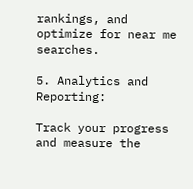rankings, and optimize for near me searches.

5. Analytics and Reporting:

Track your progress and measure the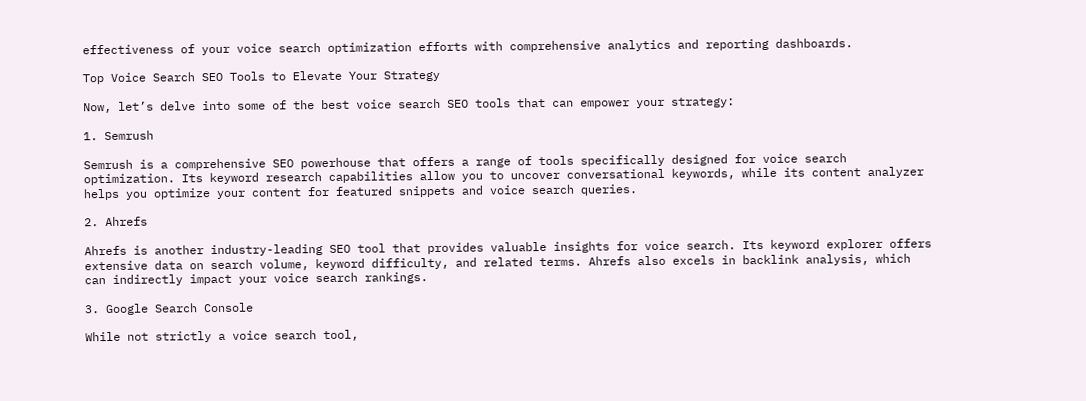effectiveness of your voice search optimization efforts with comprehensive analytics and reporting dashboards.

Top Voice Search SEO Tools to Elevate Your Strategy

Now, let’s delve into some of the best voice search SEO tools that can empower your strategy:

1. Semrush

Semrush is a comprehensive SEO powerhouse that offers a range of tools specifically designed for voice search optimization. Its keyword research capabilities allow you to uncover conversational keywords, while its content analyzer helps you optimize your content for featured snippets and voice search queries.

2. Ahrefs

Ahrefs is another industry-leading SEO tool that provides valuable insights for voice search. Its keyword explorer offers extensive data on search volume, keyword difficulty, and related terms. Ahrefs also excels in backlink analysis, which can indirectly impact your voice search rankings.

3. Google Search Console

While not strictly a voice search tool,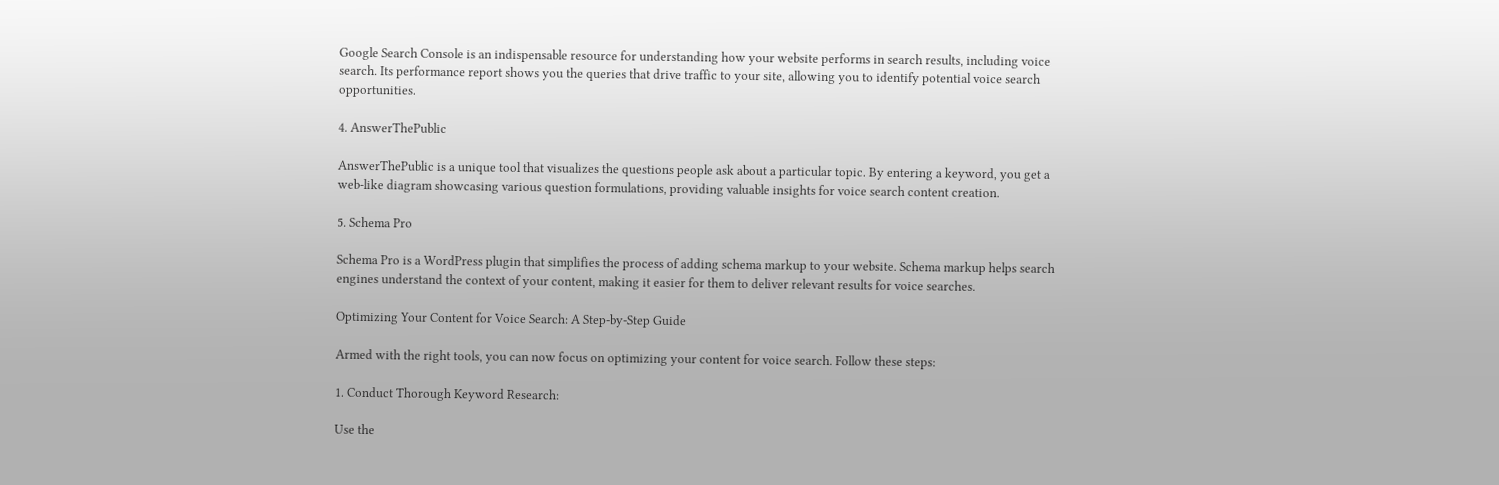Google Search Console is an indispensable resource for understanding how your website performs in search results, including voice search. Its performance report shows you the queries that drive traffic to your site, allowing you to identify potential voice search opportunities.

4. AnswerThePublic

AnswerThePublic is a unique tool that visualizes the questions people ask about a particular topic. By entering a keyword, you get a web-like diagram showcasing various question formulations, providing valuable insights for voice search content creation.

5. Schema Pro

Schema Pro is a WordPress plugin that simplifies the process of adding schema markup to your website. Schema markup helps search engines understand the context of your content, making it easier for them to deliver relevant results for voice searches.

Optimizing Your Content for Voice Search: A Step-by-Step Guide

Armed with the right tools, you can now focus on optimizing your content for voice search. Follow these steps:

1. Conduct Thorough Keyword Research:

Use the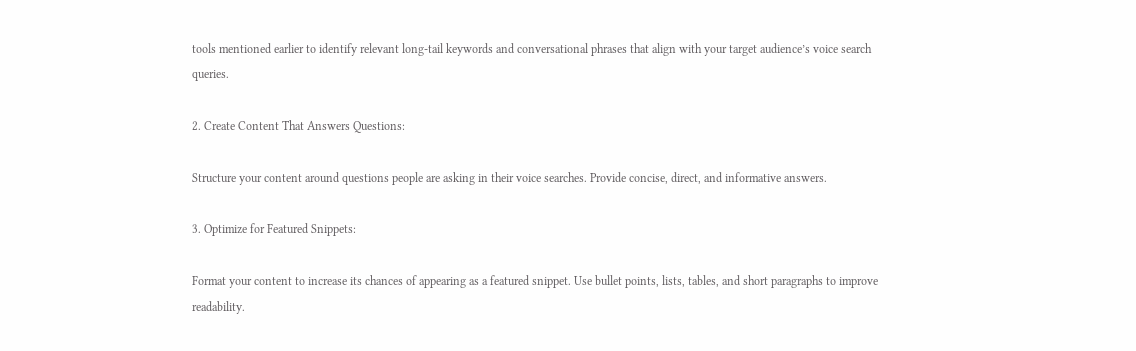tools mentioned earlier to identify relevant long-tail keywords and conversational phrases that align with your target audience’s voice search queries.

2. Create Content That Answers Questions:

Structure your content around questions people are asking in their voice searches. Provide concise, direct, and informative answers.

3. Optimize for Featured Snippets:

Format your content to increase its chances of appearing as a featured snippet. Use bullet points, lists, tables, and short paragraphs to improve readability.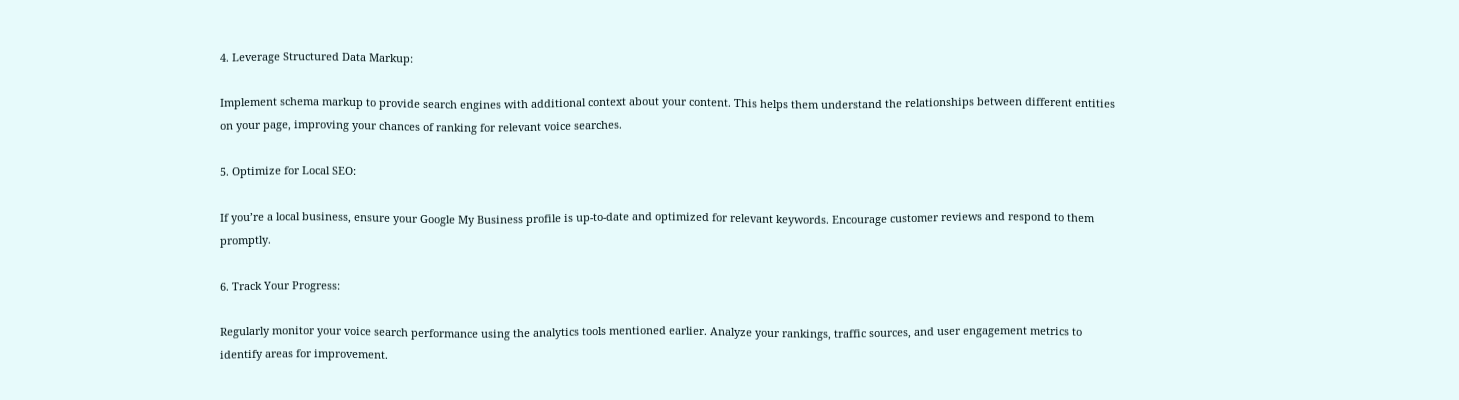4. Leverage Structured Data Markup:

Implement schema markup to provide search engines with additional context about your content. This helps them understand the relationships between different entities on your page, improving your chances of ranking for relevant voice searches.

5. Optimize for Local SEO:

If you’re a local business, ensure your Google My Business profile is up-to-date and optimized for relevant keywords. Encourage customer reviews and respond to them promptly.

6. Track Your Progress:

Regularly monitor your voice search performance using the analytics tools mentioned earlier. Analyze your rankings, traffic sources, and user engagement metrics to identify areas for improvement.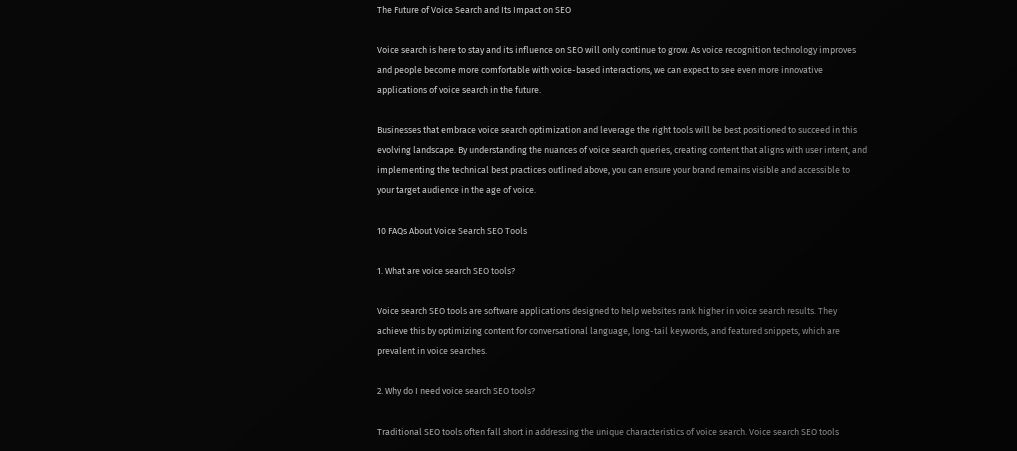The Future of Voice Search and Its Impact on SEO

Voice search is here to stay and its influence on SEO will only continue to grow. As voice recognition technology improves and people become more comfortable with voice-based interactions, we can expect to see even more innovative applications of voice search in the future.

Businesses that embrace voice search optimization and leverage the right tools will be best positioned to succeed in this evolving landscape. By understanding the nuances of voice search queries, creating content that aligns with user intent, and implementing the technical best practices outlined above, you can ensure your brand remains visible and accessible to your target audience in the age of voice.

10 FAQs About Voice Search SEO Tools

1. What are voice search SEO tools?

Voice search SEO tools are software applications designed to help websites rank higher in voice search results. They achieve this by optimizing content for conversational language, long-tail keywords, and featured snippets, which are prevalent in voice searches.

2. Why do I need voice search SEO tools?

Traditional SEO tools often fall short in addressing the unique characteristics of voice search. Voice search SEO tools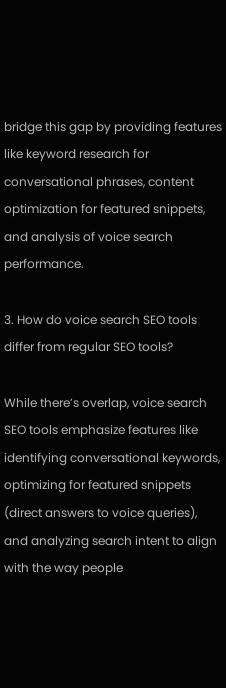bridge this gap by providing features like keyword research for conversational phrases, content optimization for featured snippets, and analysis of voice search performance.

3. How do voice search SEO tools differ from regular SEO tools?

While there’s overlap, voice search SEO tools emphasize features like identifying conversational keywords, optimizing for featured snippets (direct answers to voice queries), and analyzing search intent to align with the way people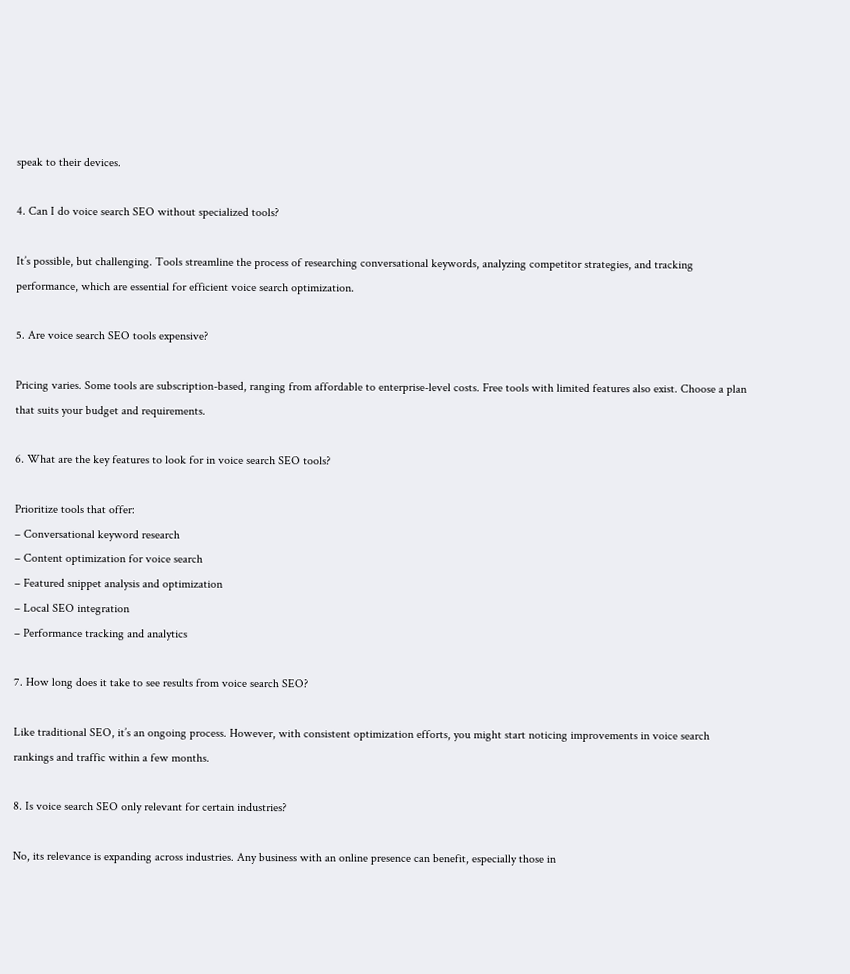speak to their devices.

4. Can I do voice search SEO without specialized tools?

It’s possible, but challenging. Tools streamline the process of researching conversational keywords, analyzing competitor strategies, and tracking performance, which are essential for efficient voice search optimization.

5. Are voice search SEO tools expensive?

Pricing varies. Some tools are subscription-based, ranging from affordable to enterprise-level costs. Free tools with limited features also exist. Choose a plan that suits your budget and requirements.

6. What are the key features to look for in voice search SEO tools?

Prioritize tools that offer:
– Conversational keyword research
– Content optimization for voice search
– Featured snippet analysis and optimization
– Local SEO integration
– Performance tracking and analytics

7. How long does it take to see results from voice search SEO?

Like traditional SEO, it’s an ongoing process. However, with consistent optimization efforts, you might start noticing improvements in voice search rankings and traffic within a few months.

8. Is voice search SEO only relevant for certain industries?

No, its relevance is expanding across industries. Any business with an online presence can benefit, especially those in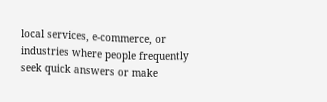local services, e-commerce, or industries where people frequently seek quick answers or make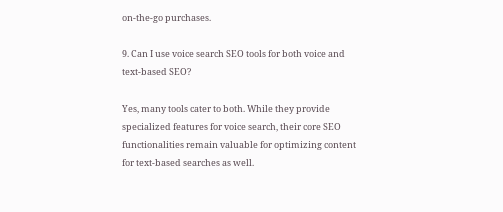on-the-go purchases.

9. Can I use voice search SEO tools for both voice and text-based SEO?

Yes, many tools cater to both. While they provide specialized features for voice search, their core SEO functionalities remain valuable for optimizing content for text-based searches as well.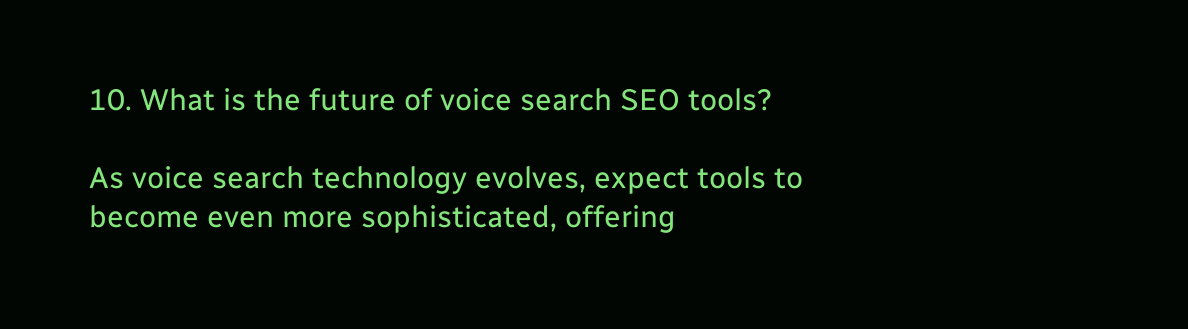10. What is the future of voice search SEO tools?

As voice search technology evolves, expect tools to become even more sophisticated, offering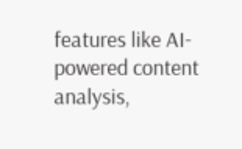features like AI-powered content analysis,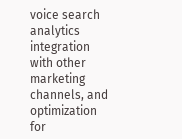voice search analytics integration with other marketing channels, and optimization for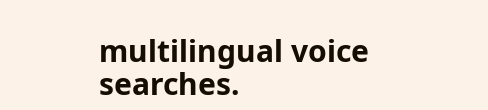multilingual voice searches.